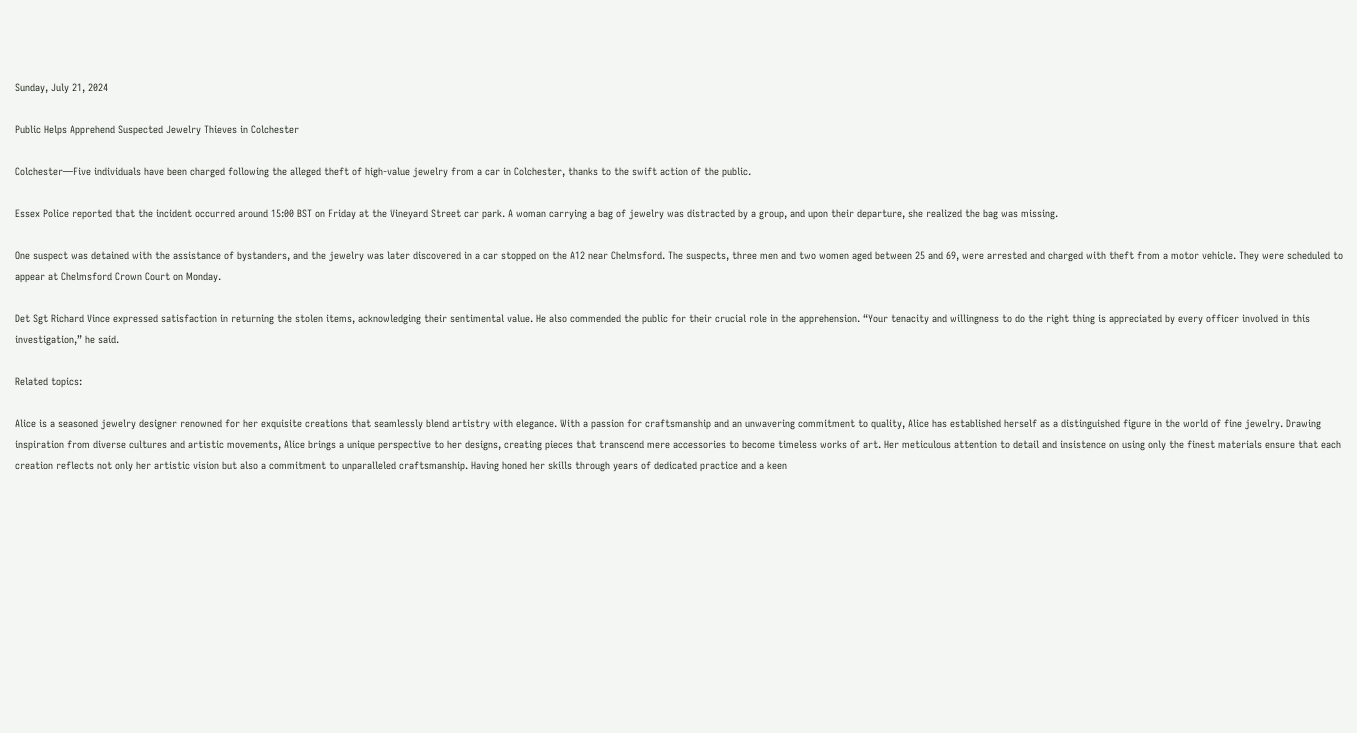Sunday, July 21, 2024

Public Helps Apprehend Suspected Jewelry Thieves in Colchester

Colchester—Five individuals have been charged following the alleged theft of high-value jewelry from a car in Colchester, thanks to the swift action of the public.

Essex Police reported that the incident occurred around 15:00 BST on Friday at the Vineyard Street car park. A woman carrying a bag of jewelry was distracted by a group, and upon their departure, she realized the bag was missing.

One suspect was detained with the assistance of bystanders, and the jewelry was later discovered in a car stopped on the A12 near Chelmsford. The suspects, three men and two women aged between 25 and 69, were arrested and charged with theft from a motor vehicle. They were scheduled to appear at Chelmsford Crown Court on Monday.

Det Sgt Richard Vince expressed satisfaction in returning the stolen items, acknowledging their sentimental value. He also commended the public for their crucial role in the apprehension. “Your tenacity and willingness to do the right thing is appreciated by every officer involved in this investigation,” he said.

Related topics:

Alice is a seasoned jewelry designer renowned for her exquisite creations that seamlessly blend artistry with elegance. With a passion for craftsmanship and an unwavering commitment to quality, Alice has established herself as a distinguished figure in the world of fine jewelry. Drawing inspiration from diverse cultures and artistic movements, Alice brings a unique perspective to her designs, creating pieces that transcend mere accessories to become timeless works of art. Her meticulous attention to detail and insistence on using only the finest materials ensure that each creation reflects not only her artistic vision but also a commitment to unparalleled craftsmanship. Having honed her skills through years of dedicated practice and a keen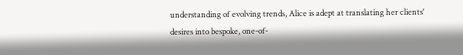understanding of evolving trends, Alice is adept at translating her clients' desires into bespoke, one-of-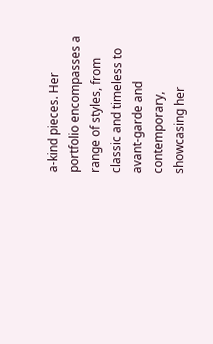a-kind pieces. Her portfolio encompasses a range of styles, from classic and timeless to avant-garde and contemporary, showcasing her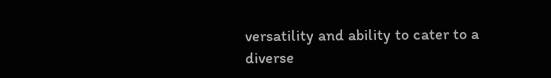versatility and ability to cater to a diverse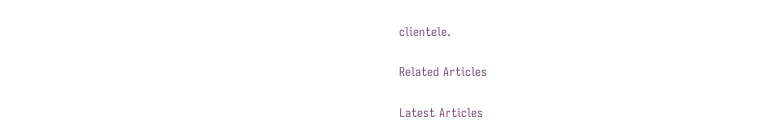clientele.

Related Articles

Latest Articles